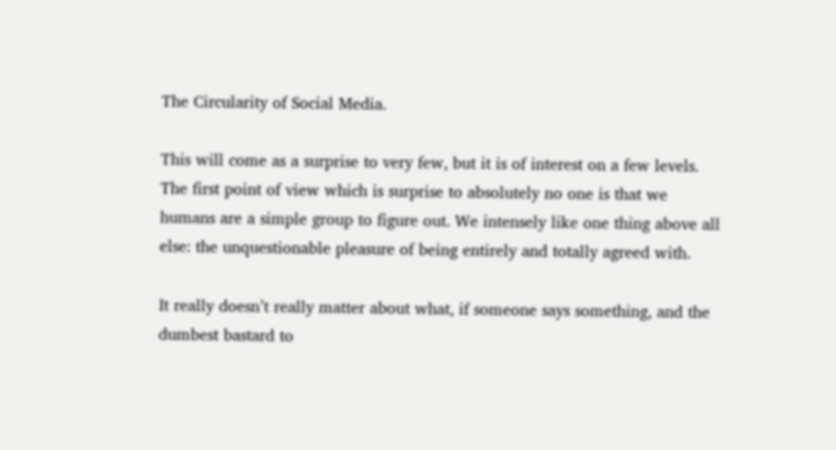The Circularity of Social Media.

This will come as a surprise to very few, but it is of interest on a few levels. The first point of view which is surprise to absolutely no one is that we humans are a simple group to figure out. We intensely like one thing above all else: the unquestionable pleasure of being entirely and totally agreed with.

It really doesn’t really matter about what, if someone says something, and the dumbest bastard to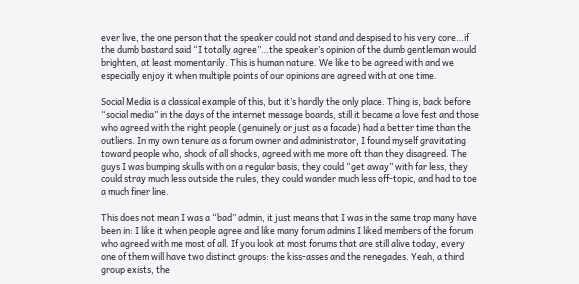ever live, the one person that the speaker could not stand and despised to his very core…if the dumb bastard said “I totally agree”…the speaker’s opinion of the dumb gentleman would brighten, at least momentarily. This is human nature. We like to be agreed with and we especially enjoy it when multiple points of our opinions are agreed with at one time.

Social Media is a classical example of this, but it’s hardly the only place. Thing is, back before “social media” in the days of the internet message boards, still it became a love fest and those who agreed with the right people (genuinely or just as a facade) had a better time than the outliers. In my own tenure as a forum owner and administrator, I found myself gravitating toward people who, shock of all shocks, agreed with me more oft than they disagreed. The guys I was bumping skulls with on a regular basis, they could “get away” with far less, they could stray much less outside the rules, they could wander much less off-topic, and had to toe a much finer line.

This does not mean I was a “bad” admin, it just means that I was in the same trap many have been in: I like it when people agree and like many forum admins I liked members of the forum who agreed with me most of all. If you look at most forums that are still alive today, every one of them will have two distinct groups: the kiss-asses and the renegades. Yeah, a third group exists, the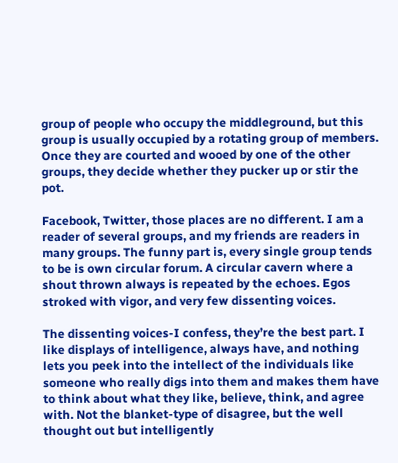group of people who occupy the middleground, but this group is usually occupied by a rotating group of members. Once they are courted and wooed by one of the other groups, they decide whether they pucker up or stir the pot.

Facebook, Twitter, those places are no different. I am a reader of several groups, and my friends are readers in many groups. The funny part is, every single group tends to be is own circular forum. A circular cavern where a shout thrown always is repeated by the echoes. Egos stroked with vigor, and very few dissenting voices.

The dissenting voices-I confess, they’re the best part. I like displays of intelligence, always have, and nothing lets you peek into the intellect of the individuals like someone who really digs into them and makes them have to think about what they like, believe, think, and agree with. Not the blanket-type of disagree, but the well thought out but intelligently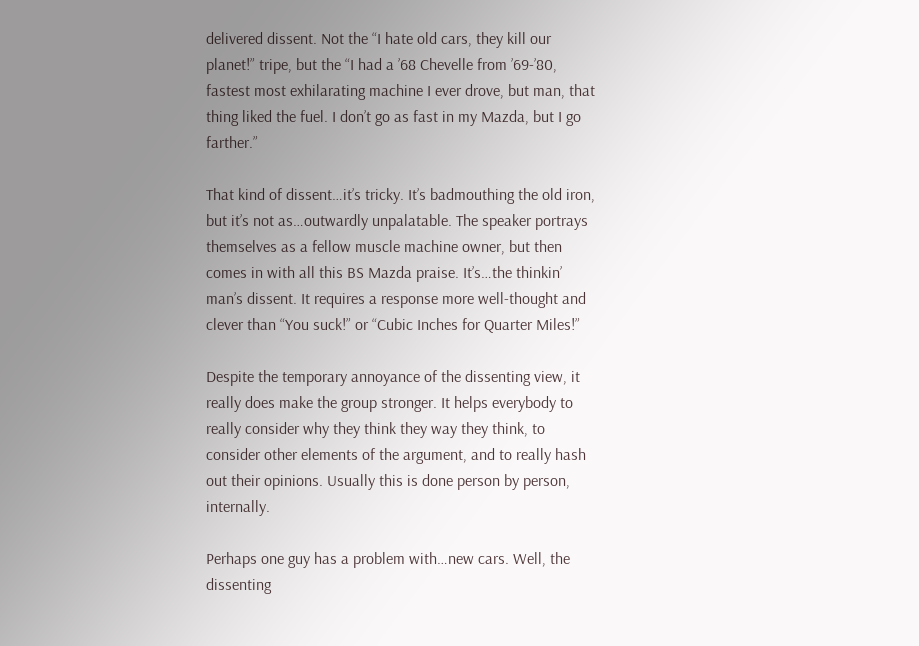delivered dissent. Not the “I hate old cars, they kill our planet!” tripe, but the “I had a ’68 Chevelle from ’69-’80, fastest most exhilarating machine I ever drove, but man, that thing liked the fuel. I don’t go as fast in my Mazda, but I go farther.”

That kind of dissent…it’s tricky. It’s badmouthing the old iron, but it’s not as…outwardly unpalatable. The speaker portrays themselves as a fellow muscle machine owner, but then comes in with all this BS Mazda praise. It’s…the thinkin’ man’s dissent. It requires a response more well-thought and clever than “You suck!” or “Cubic Inches for Quarter Miles!”

Despite the temporary annoyance of the dissenting view, it really does make the group stronger. It helps everybody to really consider why they think they way they think, to consider other elements of the argument, and to really hash out their opinions. Usually this is done person by person, internally.

Perhaps one guy has a problem with…new cars. Well, the dissenting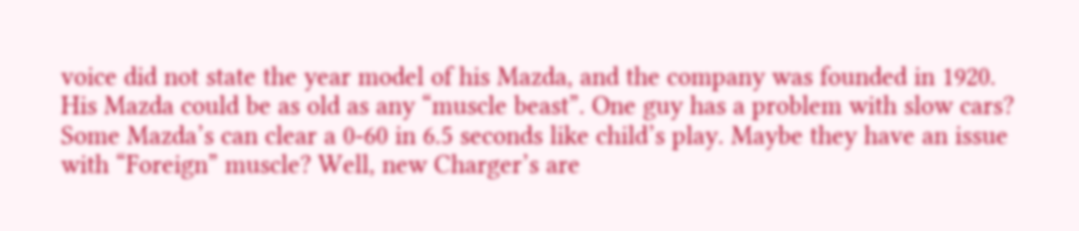voice did not state the year model of his Mazda, and the company was founded in 1920. His Mazda could be as old as any “muscle beast”. One guy has a problem with slow cars? Some Mazda’s can clear a 0-60 in 6.5 seconds like child’s play. Maybe they have an issue with “Foreign” muscle? Well, new Charger’s are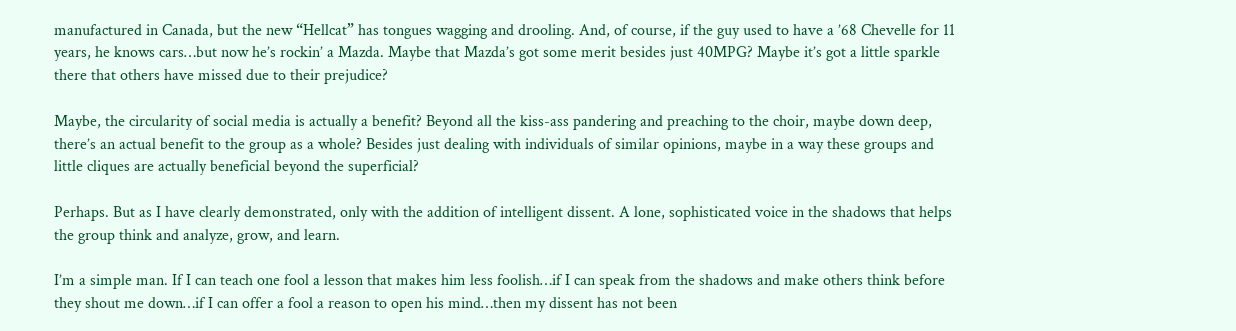manufactured in Canada, but the new “Hellcat” has tongues wagging and drooling. And, of course, if the guy used to have a ’68 Chevelle for 11 years, he knows cars…but now he’s rockin’ a Mazda. Maybe that Mazda’s got some merit besides just 40MPG? Maybe it’s got a little sparkle there that others have missed due to their prejudice?

Maybe, the circularity of social media is actually a benefit? Beyond all the kiss-ass pandering and preaching to the choir, maybe down deep, there’s an actual benefit to the group as a whole? Besides just dealing with individuals of similar opinions, maybe in a way these groups and little cliques are actually beneficial beyond the superficial?

Perhaps. But as I have clearly demonstrated, only with the addition of intelligent dissent. A lone, sophisticated voice in the shadows that helps the group think and analyze, grow, and learn.

I’m a simple man. If I can teach one fool a lesson that makes him less foolish…if I can speak from the shadows and make others think before they shout me down…if I can offer a fool a reason to open his mind…then my dissent has not been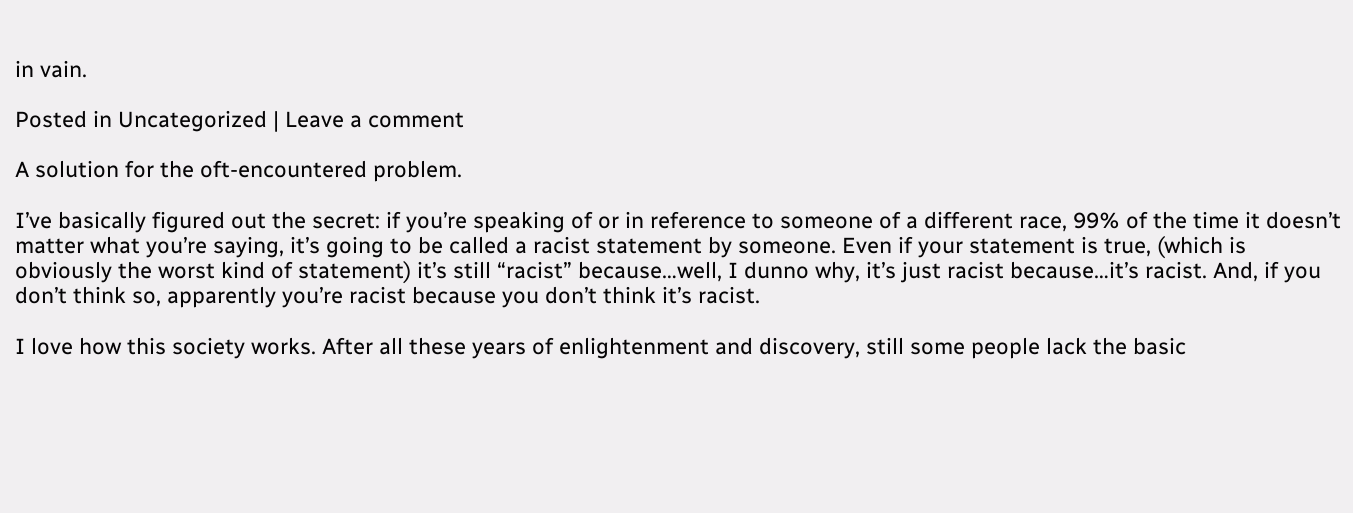in vain.

Posted in Uncategorized | Leave a comment

A solution for the oft-encountered problem.

I’ve basically figured out the secret: if you’re speaking of or in reference to someone of a different race, 99% of the time it doesn’t matter what you’re saying, it’s going to be called a racist statement by someone. Even if your statement is true, (which is obviously the worst kind of statement) it’s still “racist” because…well, I dunno why, it’s just racist because…it’s racist. And, if you don’t think so, apparently you’re racist because you don’t think it’s racist.

I love how this society works. After all these years of enlightenment and discovery, still some people lack the basic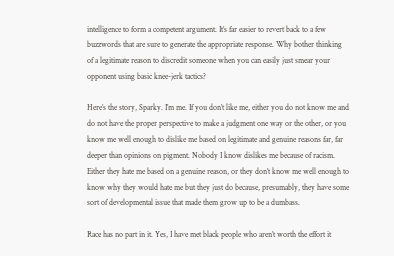intelligence to form a competent argument. It’s far easier to revert back to a few buzzwords that are sure to generate the appropriate response. Why bother thinking of a legitimate reason to discredit someone when you can easily just smear your opponent using basic knee-jerk tactics?

Here’s the story, Sparky. I’m me. If you don’t like me, either you do not know me and do not have the proper perspective to make a judgment one way or the other, or you know me well enough to dislike me based on legitimate and genuine reasons far, far deeper than opinions on pigment. Nobody I know dislikes me because of racism. Either they hate me based on a genuine reason, or they don’t know me well enough to know why they would hate me but they just do because, presumably, they have some sort of developmental issue that made them grow up to be a dumbass.

Race has no part in it. Yes, I have met black people who aren’t worth the effort it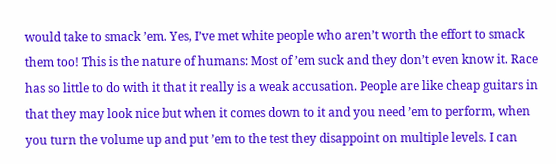would take to smack ’em. Yes, I’ve met white people who aren’t worth the effort to smack them too! This is the nature of humans: Most of ’em suck and they don’t even know it. Race has so little to do with it that it really is a weak accusation. People are like cheap guitars in that they may look nice but when it comes down to it and you need ’em to perform, when you turn the volume up and put ’em to the test they disappoint on multiple levels. I can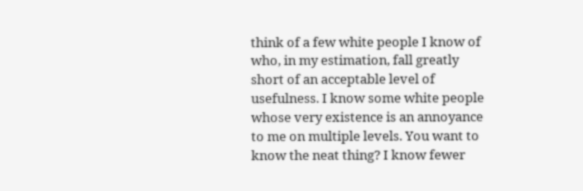think of a few white people I know of who, in my estimation, fall greatly short of an acceptable level of usefulness. I know some white people whose very existence is an annoyance to me on multiple levels. You want to know the neat thing? I know fewer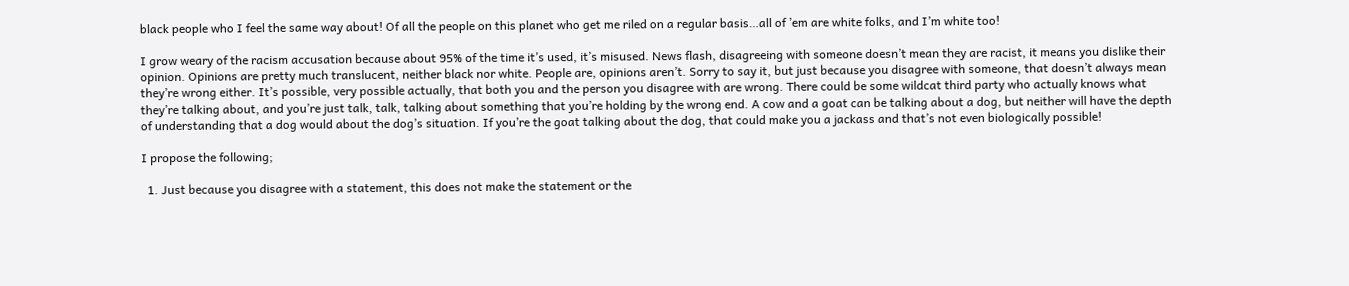black people who I feel the same way about! Of all the people on this planet who get me riled on a regular basis…all of ’em are white folks, and I’m white too!

I grow weary of the racism accusation because about 95% of the time it’s used, it’s misused. News flash, disagreeing with someone doesn’t mean they are racist, it means you dislike their opinion. Opinions are pretty much translucent, neither black nor white. People are, opinions aren’t. Sorry to say it, but just because you disagree with someone, that doesn’t always mean they’re wrong either. It’s possible, very possible actually, that both you and the person you disagree with are wrong. There could be some wildcat third party who actually knows what they’re talking about, and you’re just talk, talk, talking about something that you’re holding by the wrong end. A cow and a goat can be talking about a dog, but neither will have the depth of understanding that a dog would about the dog’s situation. If you’re the goat talking about the dog, that could make you a jackass and that’s not even biologically possible!

I propose the following;

  1. Just because you disagree with a statement, this does not make the statement or the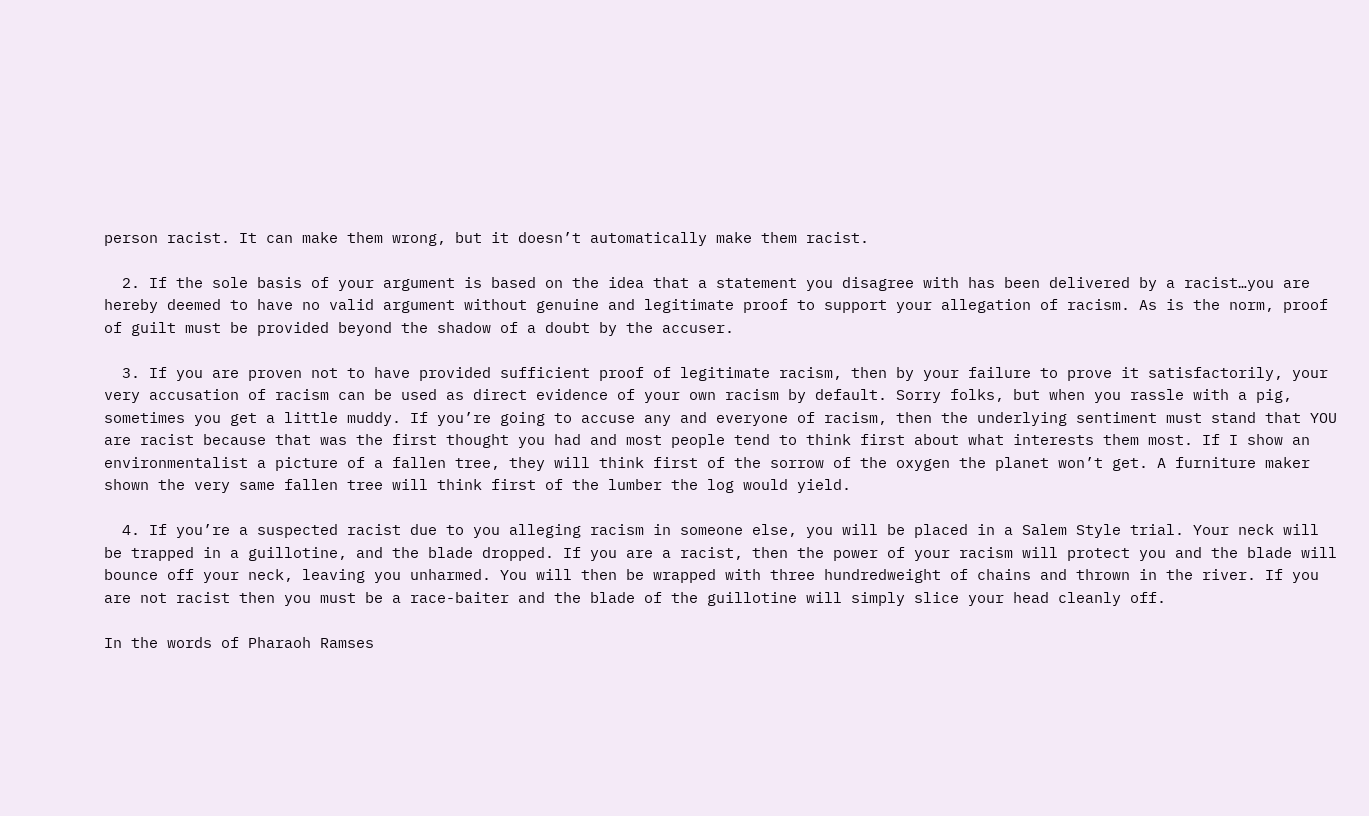person racist. It can make them wrong, but it doesn’t automatically make them racist.

  2. If the sole basis of your argument is based on the idea that a statement you disagree with has been delivered by a racist…you are hereby deemed to have no valid argument without genuine and legitimate proof to support your allegation of racism. As is the norm, proof of guilt must be provided beyond the shadow of a doubt by the accuser.

  3. If you are proven not to have provided sufficient proof of legitimate racism, then by your failure to prove it satisfactorily, your very accusation of racism can be used as direct evidence of your own racism by default. Sorry folks, but when you rassle with a pig, sometimes you get a little muddy. If you’re going to accuse any and everyone of racism, then the underlying sentiment must stand that YOU are racist because that was the first thought you had and most people tend to think first about what interests them most. If I show an environmentalist a picture of a fallen tree, they will think first of the sorrow of the oxygen the planet won’t get. A furniture maker shown the very same fallen tree will think first of the lumber the log would yield.

  4. If you’re a suspected racist due to you alleging racism in someone else, you will be placed in a Salem Style trial. Your neck will be trapped in a guillotine, and the blade dropped. If you are a racist, then the power of your racism will protect you and the blade will bounce off your neck, leaving you unharmed. You will then be wrapped with three hundredweight of chains and thrown in the river. If you are not racist then you must be a race-baiter and the blade of the guillotine will simply slice your head cleanly off.

In the words of Pharaoh Ramses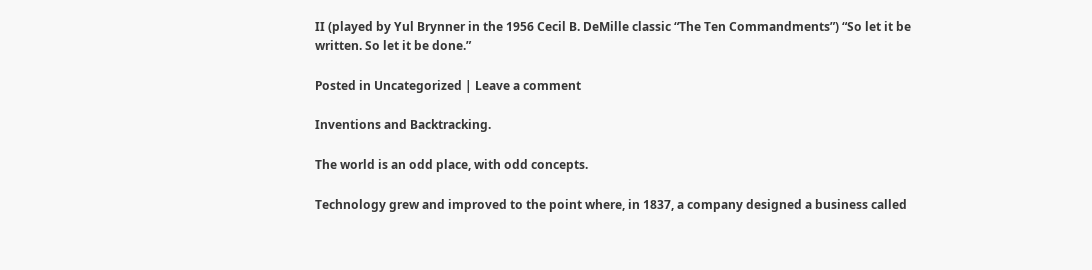II (played by Yul Brynner in the 1956 Cecil B. DeMille classic “The Ten Commandments”) “So let it be written. So let it be done.”

Posted in Uncategorized | Leave a comment

Inventions and Backtracking.

The world is an odd place, with odd concepts.

Technology grew and improved to the point where, in 1837, a company designed a business called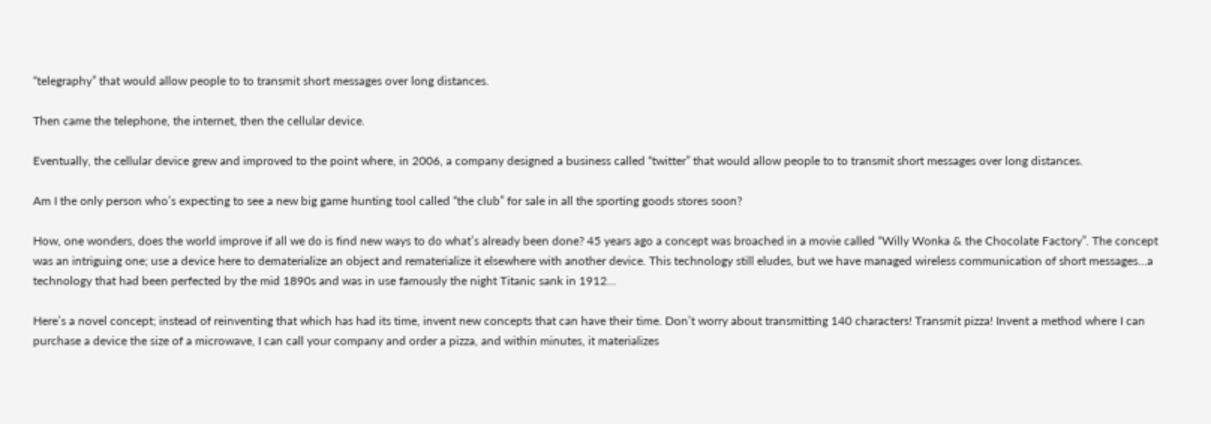“telegraphy” that would allow people to to transmit short messages over long distances.

Then came the telephone, the internet, then the cellular device.

Eventually, the cellular device grew and improved to the point where, in 2006, a company designed a business called “twitter” that would allow people to to transmit short messages over long distances.

Am I the only person who’s expecting to see a new big game hunting tool called “the club” for sale in all the sporting goods stores soon?

How, one wonders, does the world improve if all we do is find new ways to do what’s already been done? 45 years ago a concept was broached in a movie called “Willy Wonka & the Chocolate Factory”. The concept was an intriguing one; use a device here to dematerialize an object and rematerialize it elsewhere with another device. This technology still eludes, but we have managed wireless communication of short messages…a technology that had been perfected by the mid 1890s and was in use famously the night Titanic sank in 1912…

Here’s a novel concept; instead of reinventing that which has had its time, invent new concepts that can have their time. Don’t worry about transmitting 140 characters! Transmit pizza! Invent a method where I can purchase a device the size of a microwave, I can call your company and order a pizza, and within minutes, it materializes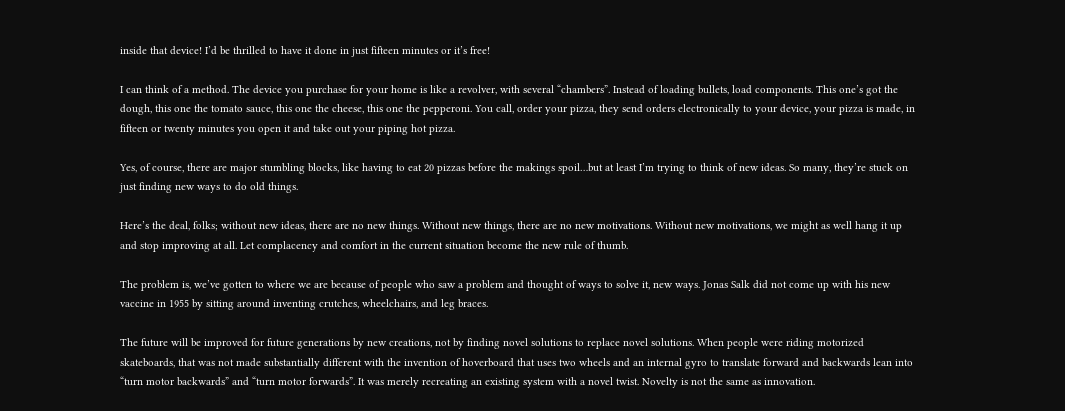inside that device! I’d be thrilled to have it done in just fifteen minutes or it’s free!

I can think of a method. The device you purchase for your home is like a revolver, with several “chambers”. Instead of loading bullets, load components. This one’s got the dough, this one the tomato sauce, this one the cheese, this one the pepperoni. You call, order your pizza, they send orders electronically to your device, your pizza is made, in fifteen or twenty minutes you open it and take out your piping hot pizza.

Yes, of course, there are major stumbling blocks, like having to eat 20 pizzas before the makings spoil…but at least I’m trying to think of new ideas. So many, they’re stuck on just finding new ways to do old things.

Here’s the deal, folks; without new ideas, there are no new things. Without new things, there are no new motivations. Without new motivations, we might as well hang it up and stop improving at all. Let complacency and comfort in the current situation become the new rule of thumb.

The problem is, we’ve gotten to where we are because of people who saw a problem and thought of ways to solve it, new ways. Jonas Salk did not come up with his new vaccine in 1955 by sitting around inventing crutches, wheelchairs, and leg braces.

The future will be improved for future generations by new creations, not by finding novel solutions to replace novel solutions. When people were riding motorized skateboards, that was not made substantially different with the invention of hoverboard that uses two wheels and an internal gyro to translate forward and backwards lean into “turn motor backwards” and “turn motor forwards”. It was merely recreating an existing system with a novel twist. Novelty is not the same as innovation.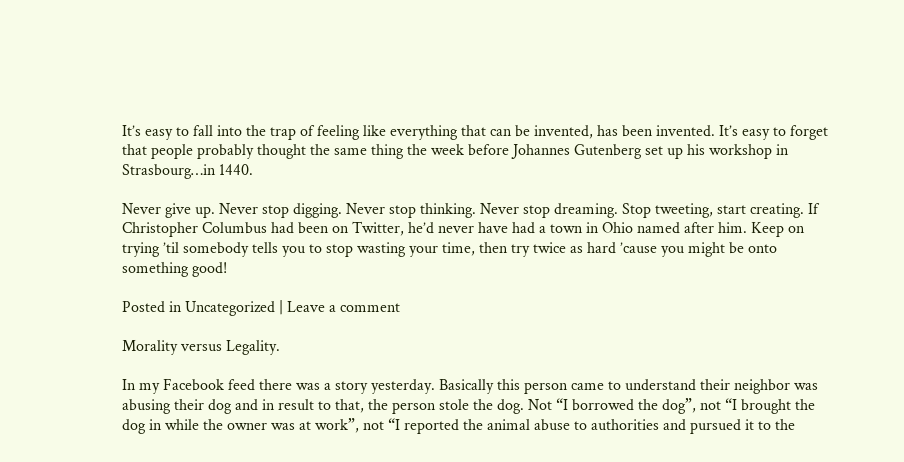It’s easy to fall into the trap of feeling like everything that can be invented, has been invented. It’s easy to forget that people probably thought the same thing the week before Johannes Gutenberg set up his workshop in Strasbourg…in 1440.

Never give up. Never stop digging. Never stop thinking. Never stop dreaming. Stop tweeting, start creating. If Christopher Columbus had been on Twitter, he’d never have had a town in Ohio named after him. Keep on trying ’til somebody tells you to stop wasting your time, then try twice as hard ’cause you might be onto something good!

Posted in Uncategorized | Leave a comment

Morality versus Legality.

In my Facebook feed there was a story yesterday. Basically this person came to understand their neighbor was abusing their dog and in result to that, the person stole the dog. Not “I borrowed the dog”, not “I brought the dog in while the owner was at work”, not “I reported the animal abuse to authorities and pursued it to the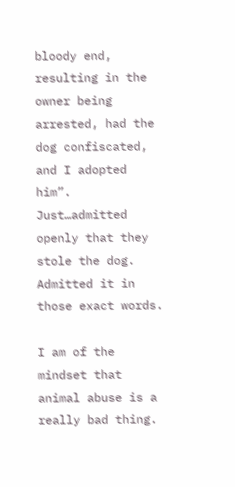bloody end, resulting in the owner being arrested, had the dog confiscated, and I adopted him”. Just…admitted openly that they stole the dog. Admitted it in those exact words.

I am of the mindset that animal abuse is a really bad thing.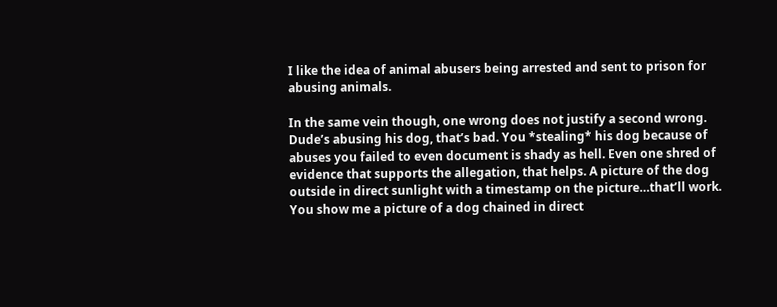I like the idea of animal abusers being arrested and sent to prison for abusing animals.

In the same vein though, one wrong does not justify a second wrong. Dude’s abusing his dog, that’s bad. You *stealing* his dog because of abuses you failed to even document is shady as hell. Even one shred of evidence that supports the allegation, that helps. A picture of the dog outside in direct sunlight with a timestamp on the picture…that’ll work. You show me a picture of a dog chained in direct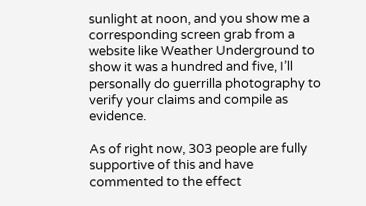sunlight at noon, and you show me a corresponding screen grab from a website like Weather Underground to show it was a hundred and five, I’ll personally do guerrilla photography to verify your claims and compile as evidence.

As of right now, 303 people are fully supportive of this and have commented to the effect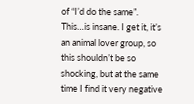of “I’d do the same”. This…is insane. I get it, it’s an animal lover group, so this shouldn’t be so shocking, but at the same time I find it very negative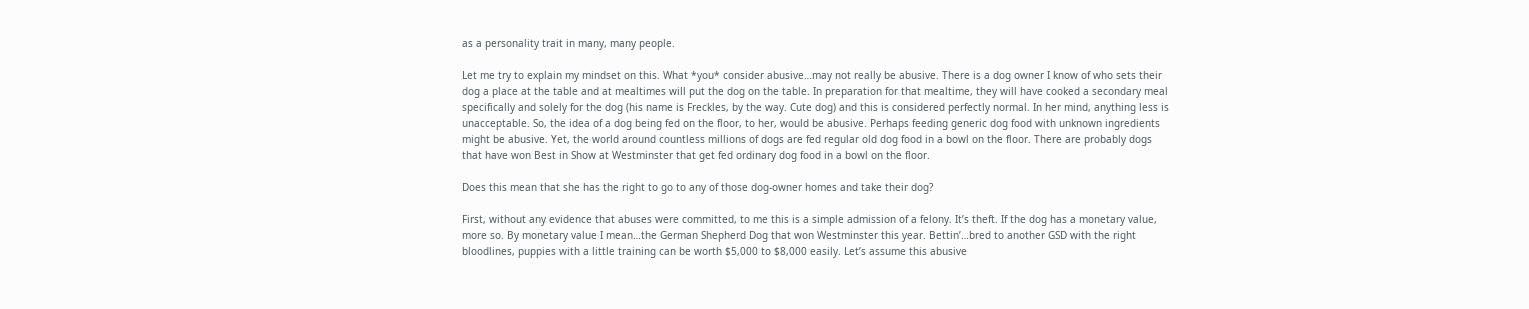as a personality trait in many, many people.

Let me try to explain my mindset on this. What *you* consider abusive…may not really be abusive. There is a dog owner I know of who sets their dog a place at the table and at mealtimes will put the dog on the table. In preparation for that mealtime, they will have cooked a secondary meal specifically and solely for the dog (his name is Freckles, by the way. Cute dog) and this is considered perfectly normal. In her mind, anything less is unacceptable. So, the idea of a dog being fed on the floor, to her, would be abusive. Perhaps feeding generic dog food with unknown ingredients might be abusive. Yet, the world around countless millions of dogs are fed regular old dog food in a bowl on the floor. There are probably dogs that have won Best in Show at Westminster that get fed ordinary dog food in a bowl on the floor.

Does this mean that she has the right to go to any of those dog-owner homes and take their dog?

First, without any evidence that abuses were committed, to me this is a simple admission of a felony. It’s theft. If the dog has a monetary value, more so. By monetary value I mean…the German Shepherd Dog that won Westminster this year. Bettin’…bred to another GSD with the right bloodlines, puppies with a little training can be worth $5,000 to $8,000 easily. Let’s assume this abusive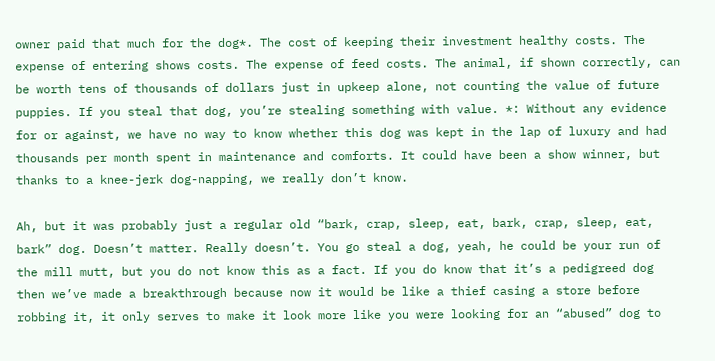owner paid that much for the dog*. The cost of keeping their investment healthy costs. The expense of entering shows costs. The expense of feed costs. The animal, if shown correctly, can be worth tens of thousands of dollars just in upkeep alone, not counting the value of future puppies. If you steal that dog, you’re stealing something with value. *: Without any evidence for or against, we have no way to know whether this dog was kept in the lap of luxury and had thousands per month spent in maintenance and comforts. It could have been a show winner, but thanks to a knee-jerk dog-napping, we really don’t know.

Ah, but it was probably just a regular old “bark, crap, sleep, eat, bark, crap, sleep, eat, bark” dog. Doesn’t matter. Really doesn’t. You go steal a dog, yeah, he could be your run of the mill mutt, but you do not know this as a fact. If you do know that it’s a pedigreed dog then we’ve made a breakthrough because now it would be like a thief casing a store before robbing it, it only serves to make it look more like you were looking for an “abused” dog to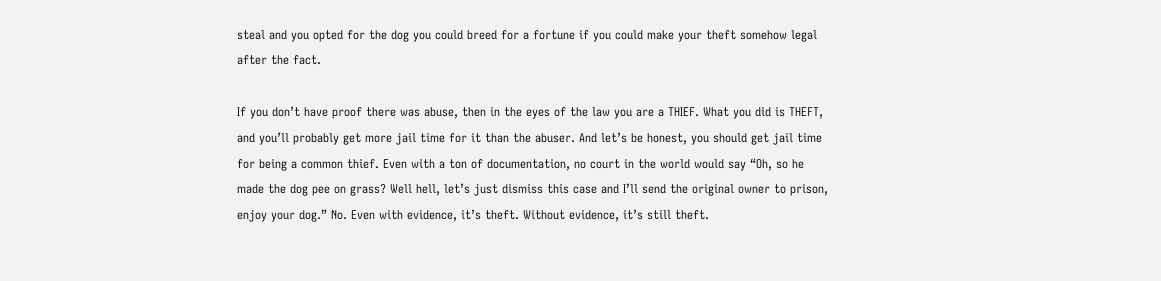steal and you opted for the dog you could breed for a fortune if you could make your theft somehow legal after the fact.

If you don’t have proof there was abuse, then in the eyes of the law you are a THIEF. What you did is THEFT, and you’ll probably get more jail time for it than the abuser. And let’s be honest, you should get jail time for being a common thief. Even with a ton of documentation, no court in the world would say “Oh, so he made the dog pee on grass? Well hell, let’s just dismiss this case and I’ll send the original owner to prison, enjoy your dog.” No. Even with evidence, it’s theft. Without evidence, it’s still theft.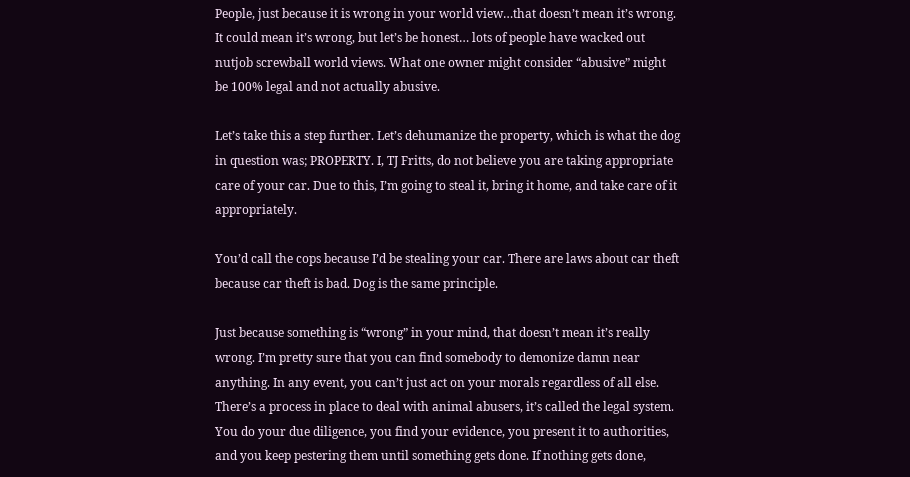People, just because it is wrong in your world view…that doesn’t mean it’s wrong. It could mean it’s wrong, but let’s be honest… lots of people have wacked out nutjob screwball world views. What one owner might consider “abusive” might be 100% legal and not actually abusive.

Let’s take this a step further. Let’s dehumanize the property, which is what the dog in question was; PROPERTY. I, TJ Fritts, do not believe you are taking appropriate care of your car. Due to this, I’m going to steal it, bring it home, and take care of it appropriately.

You’d call the cops because I’d be stealing your car. There are laws about car theft because car theft is bad. Dog is the same principle.

Just because something is “wrong” in your mind, that doesn’t mean it’s really wrong. I’m pretty sure that you can find somebody to demonize damn near anything. In any event, you can’t just act on your morals regardless of all else. There’s a process in place to deal with animal abusers, it’s called the legal system. You do your due diligence, you find your evidence, you present it to authorities, and you keep pestering them until something gets done. If nothing gets done,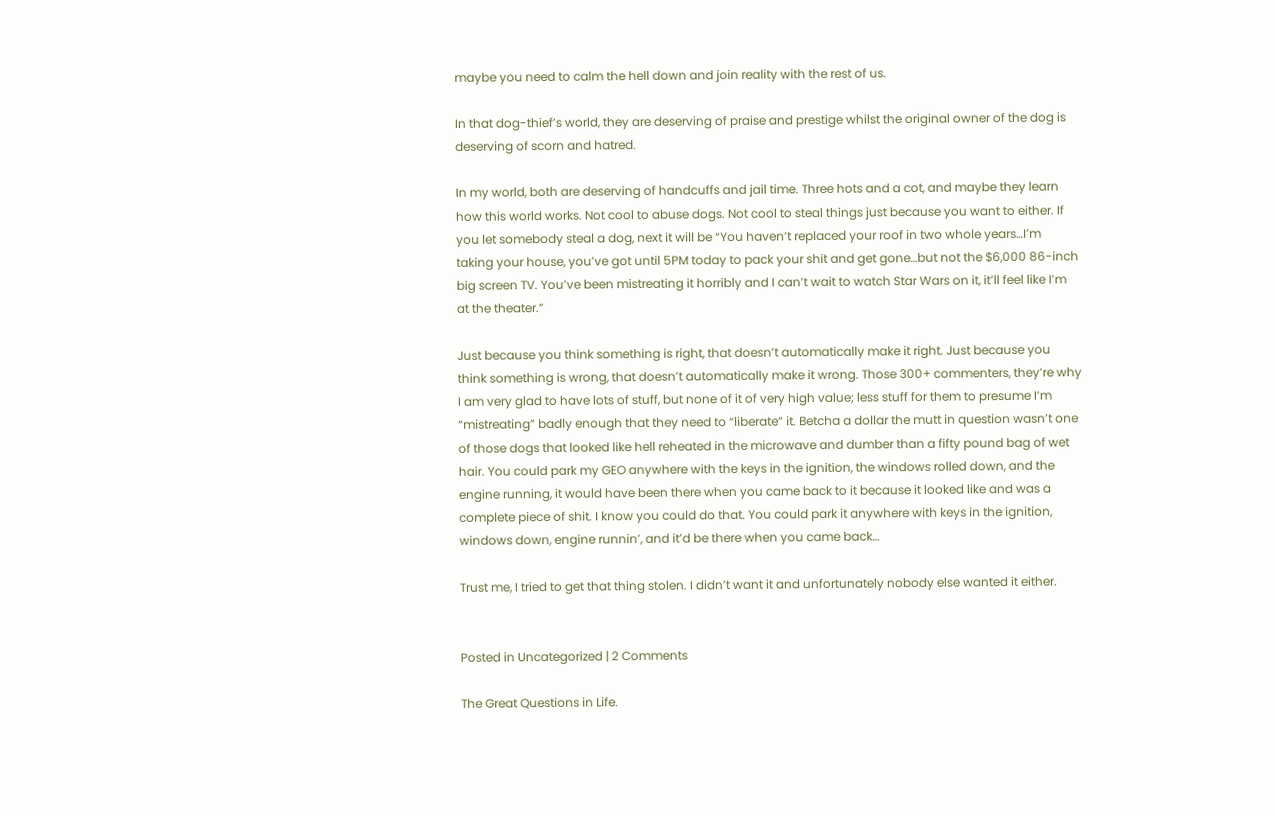maybe you need to calm the hell down and join reality with the rest of us.

In that dog-thief’s world, they are deserving of praise and prestige whilst the original owner of the dog is deserving of scorn and hatred.

In my world, both are deserving of handcuffs and jail time. Three hots and a cot, and maybe they learn how this world works. Not cool to abuse dogs. Not cool to steal things just because you want to either. If you let somebody steal a dog, next it will be “You haven’t replaced your roof in two whole years…I’m taking your house, you’ve got until 5PM today to pack your shit and get gone…but not the $6,000 86-inch big screen TV. You’ve been mistreating it horribly and I can’t wait to watch Star Wars on it, it’ll feel like I’m at the theater.”

Just because you think something is right, that doesn’t automatically make it right. Just because you think something is wrong, that doesn’t automatically make it wrong. Those 300+ commenters, they’re why I am very glad to have lots of stuff, but none of it of very high value; less stuff for them to presume I’m “mistreating” badly enough that they need to “liberate” it. Betcha a dollar the mutt in question wasn’t one of those dogs that looked like hell reheated in the microwave and dumber than a fifty pound bag of wet hair. You could park my GEO anywhere with the keys in the ignition, the windows rolled down, and the engine running, it would have been there when you came back to it because it looked like and was a complete piece of shit. I know you could do that. You could park it anywhere with keys in the ignition, windows down, engine runnin’, and it’d be there when you came back…

Trust me, I tried to get that thing stolen. I didn’t want it and unfortunately nobody else wanted it either.


Posted in Uncategorized | 2 Comments

The Great Questions in Life.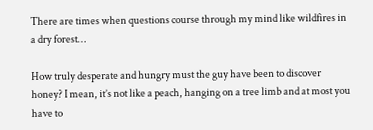There are times when questions course through my mind like wildfires in a dry forest…

How truly desperate and hungry must the guy have been to discover honey? I mean, it’s not like a peach, hanging on a tree limb and at most you have to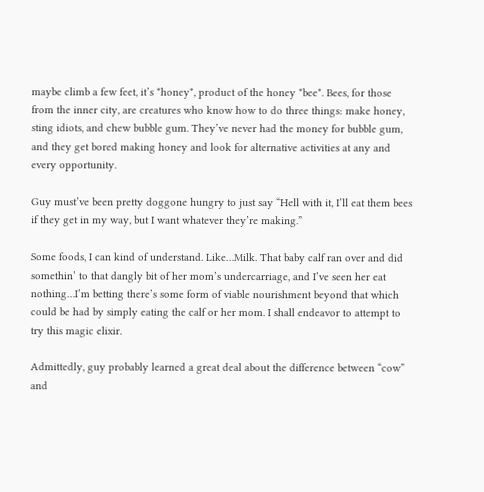maybe climb a few feet, it’s *honey*, product of the honey *bee*. Bees, for those from the inner city, are creatures who know how to do three things: make honey, sting idiots, and chew bubble gum. They’ve never had the money for bubble gum, and they get bored making honey and look for alternative activities at any and every opportunity.

Guy must’ve been pretty doggone hungry to just say “Hell with it, I’ll eat them bees if they get in my way, but I want whatever they’re making.”

Some foods, I can kind of understand. Like…Milk. That baby calf ran over and did somethin’ to that dangly bit of her mom’s undercarriage, and I’ve seen her eat nothing…I’m betting there’s some form of viable nourishment beyond that which could be had by simply eating the calf or her mom. I shall endeavor to attempt to try this magic elixir.

Admittedly, guy probably learned a great deal about the difference between “cow” and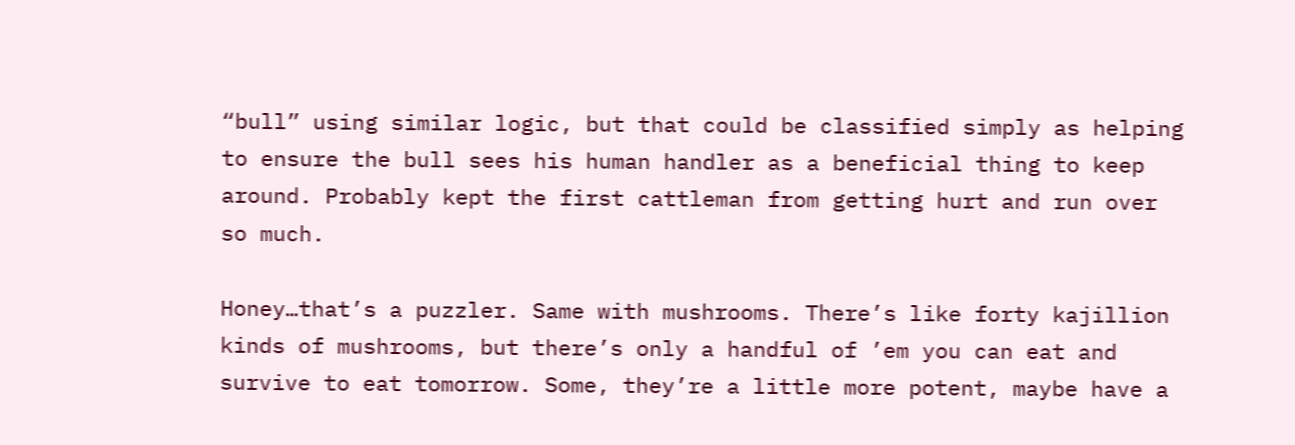“bull” using similar logic, but that could be classified simply as helping to ensure the bull sees his human handler as a beneficial thing to keep around. Probably kept the first cattleman from getting hurt and run over so much.

Honey…that’s a puzzler. Same with mushrooms. There’s like forty kajillion kinds of mushrooms, but there’s only a handful of ’em you can eat and survive to eat tomorrow. Some, they’re a little more potent, maybe have a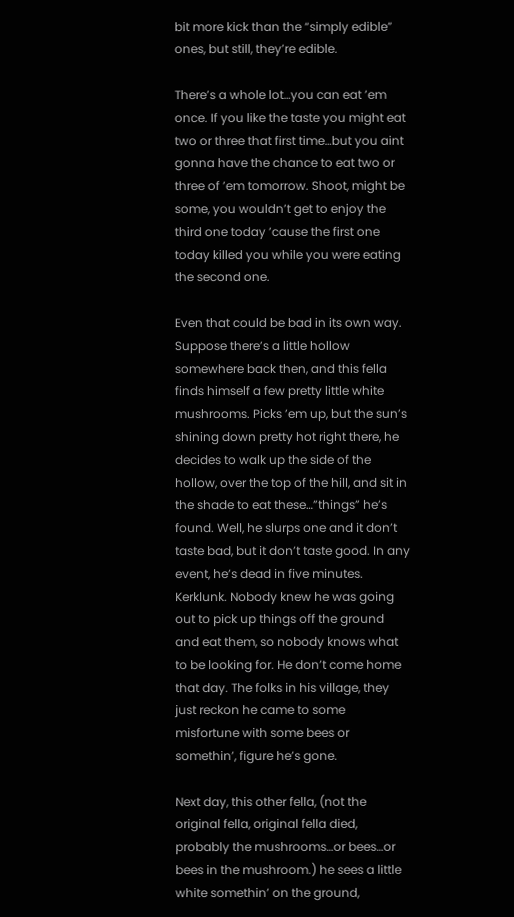bit more kick than the “simply edible” ones, but still, they’re edible.

There’s a whole lot…you can eat ’em once. If you like the taste you might eat two or three that first time…but you aint gonna have the chance to eat two or three of ’em tomorrow. Shoot, might be some, you wouldn’t get to enjoy the third one today ’cause the first one today killed you while you were eating the second one.

Even that could be bad in its own way. Suppose there’s a little hollow somewhere back then, and this fella finds himself a few pretty little white mushrooms. Picks ’em up, but the sun’s shining down pretty hot right there, he decides to walk up the side of the hollow, over the top of the hill, and sit in the shade to eat these…”things” he’s found. Well, he slurps one and it don’t taste bad, but it don’t taste good. In any event, he’s dead in five minutes. Kerklunk. Nobody knew he was going out to pick up things off the ground and eat them, so nobody knows what to be looking for. He don’t come home that day. The folks in his village, they just reckon he came to some misfortune with some bees or somethin’, figure he’s gone.

Next day, this other fella, (not the original fella, original fella died, probably the mushrooms…or bees…or bees in the mushroom.) he sees a little white somethin’ on the ground,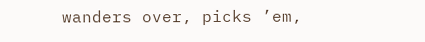wanders over, picks ’em,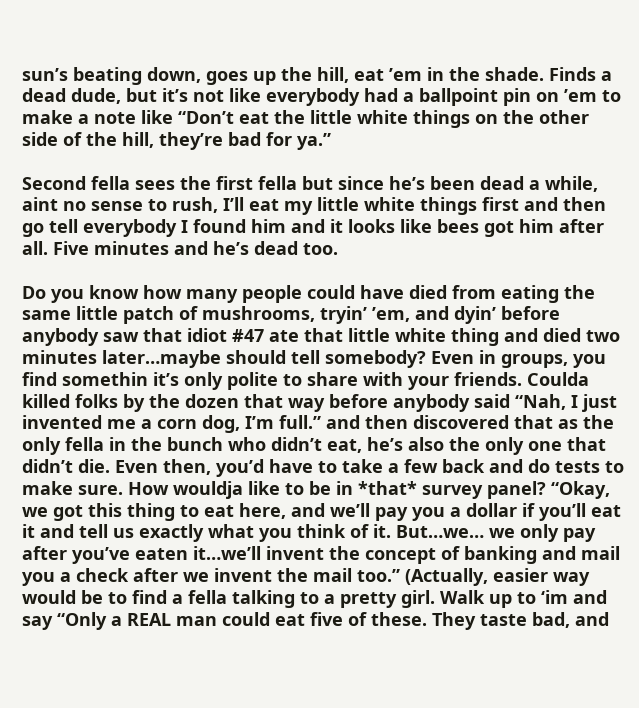sun’s beating down, goes up the hill, eat ’em in the shade. Finds a dead dude, but it’s not like everybody had a ballpoint pin on ’em to make a note like “Don’t eat the little white things on the other side of the hill, they’re bad for ya.”

Second fella sees the first fella but since he’s been dead a while, aint no sense to rush, I’ll eat my little white things first and then go tell everybody I found him and it looks like bees got him after all. Five minutes and he’s dead too.

Do you know how many people could have died from eating the same little patch of mushrooms, tryin’ ’em, and dyin’ before anybody saw that idiot #47 ate that little white thing and died two minutes later…maybe should tell somebody? Even in groups, you find somethin it’s only polite to share with your friends. Coulda killed folks by the dozen that way before anybody said “Nah, I just invented me a corn dog, I’m full.” and then discovered that as the only fella in the bunch who didn’t eat, he’s also the only one that didn’t die. Even then, you’d have to take a few back and do tests to make sure. How wouldja like to be in *that* survey panel? “Okay, we got this thing to eat here, and we’ll pay you a dollar if you’ll eat it and tell us exactly what you think of it. But…we… we only pay after you’ve eaten it…we’ll invent the concept of banking and mail you a check after we invent the mail too.” (Actually, easier way would be to find a fella talking to a pretty girl. Walk up to ‘im and say “Only a REAL man could eat five of these. They taste bad, and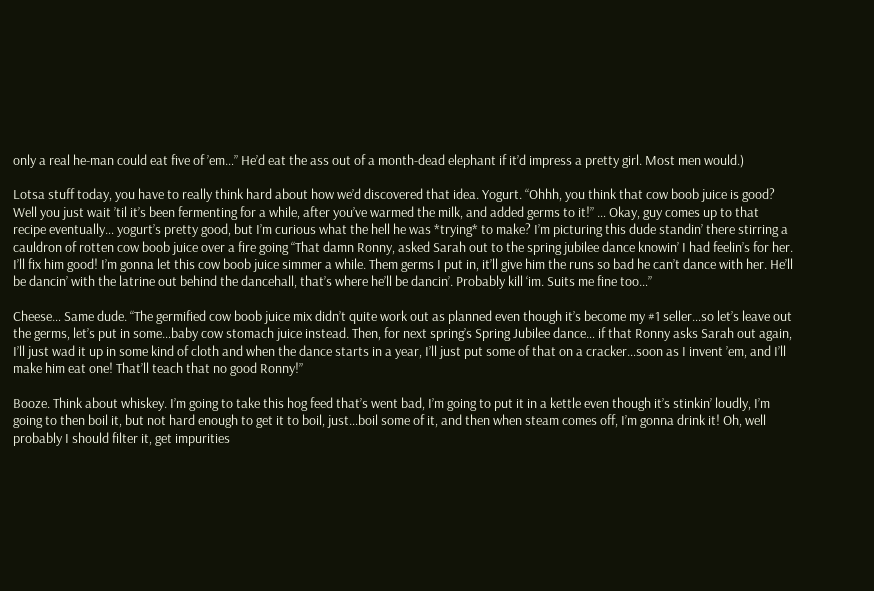only a real he-man could eat five of ’em…” He’d eat the ass out of a month-dead elephant if it’d impress a pretty girl. Most men would.)

Lotsa stuff today, you have to really think hard about how we’d discovered that idea. Yogurt. “Ohhh, you think that cow boob juice is good? Well you just wait ’til it’s been fermenting for a while, after you’ve warmed the milk, and added germs to it!” … Okay, guy comes up to that recipe eventually… yogurt’s pretty good, but I’m curious what the hell he was *trying* to make? I’m picturing this dude standin’ there stirring a cauldron of rotten cow boob juice over a fire going “That damn Ronny, asked Sarah out to the spring jubilee dance knowin’ I had feelin’s for her. I’ll fix him good! I’m gonna let this cow boob juice simmer a while. Them germs I put in, it’ll give him the runs so bad he can’t dance with her. He’ll be dancin’ with the latrine out behind the dancehall, that’s where he’ll be dancin’. Probably kill ‘im. Suits me fine too…”

Cheese… Same dude. “The germified cow boob juice mix didn’t quite work out as planned even though it’s become my #1 seller…so let’s leave out the germs, let’s put in some…baby cow stomach juice instead. Then, for next spring’s Spring Jubilee dance… if that Ronny asks Sarah out again, I’ll just wad it up in some kind of cloth and when the dance starts in a year, I’ll just put some of that on a cracker…soon as I invent ’em, and I’ll make him eat one! That’ll teach that no good Ronny!”

Booze. Think about whiskey. I’m going to take this hog feed that’s went bad, I’m going to put it in a kettle even though it’s stinkin’ loudly, I’m going to then boil it, but not hard enough to get it to boil, just…boil some of it, and then when steam comes off, I’m gonna drink it! Oh, well probably I should filter it, get impurities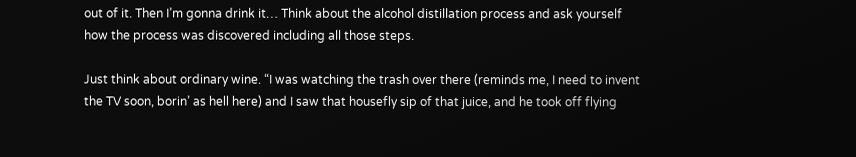out of it. Then I’m gonna drink it… Think about the alcohol distillation process and ask yourself how the process was discovered including all those steps.

Just think about ordinary wine. “I was watching the trash over there (reminds me, I need to invent the TV soon, borin’ as hell here) and I saw that housefly sip of that juice, and he took off flying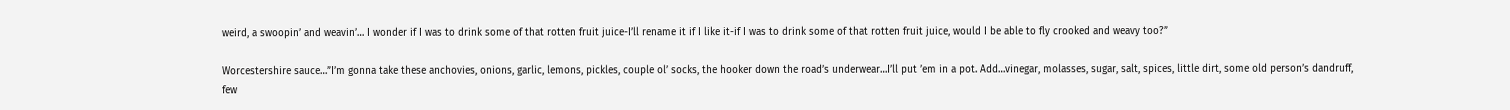weird, a swoopin’ and weavin’… I wonder if I was to drink some of that rotten fruit juice-I’ll rename it if I like it-if I was to drink some of that rotten fruit juice, would I be able to fly crooked and weavy too?”

Worcestershire sauce…”I’m gonna take these anchovies, onions, garlic, lemons, pickles, couple ol’ socks, the hooker down the road’s underwear…I’ll put ’em in a pot. Add…vinegar, molasses, sugar, salt, spices, little dirt, some old person’s dandruff, few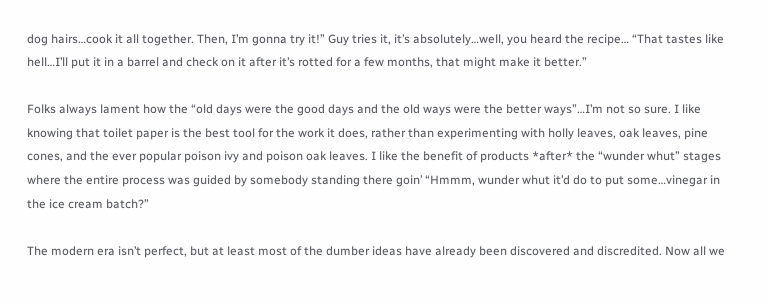dog hairs…cook it all together. Then, I’m gonna try it!” Guy tries it, it’s absolutely…well, you heard the recipe… “That tastes like hell…I’ll put it in a barrel and check on it after it’s rotted for a few months, that might make it better.”

Folks always lament how the “old days were the good days and the old ways were the better ways”…I’m not so sure. I like knowing that toilet paper is the best tool for the work it does, rather than experimenting with holly leaves, oak leaves, pine cones, and the ever popular poison ivy and poison oak leaves. I like the benefit of products *after* the “wunder whut” stages where the entire process was guided by somebody standing there goin’ “Hmmm, wunder whut it’d do to put some…vinegar in the ice cream batch?”

The modern era isn’t perfect, but at least most of the dumber ideas have already been discovered and discredited. Now all we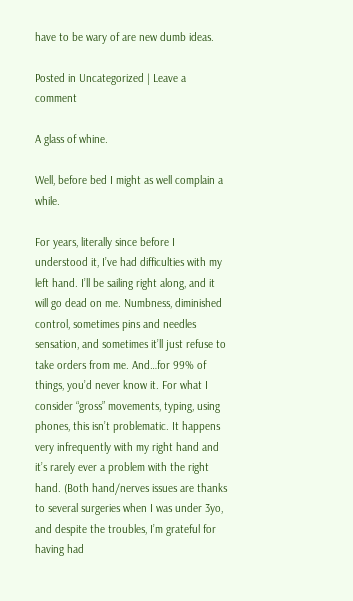have to be wary of are new dumb ideas.

Posted in Uncategorized | Leave a comment

A glass of whine.

Well, before bed I might as well complain a while.

For years, literally since before I understood it, I’ve had difficulties with my left hand. I’ll be sailing right along, and it will go dead on me. Numbness, diminished control, sometimes pins and needles sensation, and sometimes it’ll just refuse to take orders from me. And…for 99% of things, you’d never know it. For what I consider “gross” movements, typing, using phones, this isn’t problematic. It happens very infrequently with my right hand and it’s rarely ever a problem with the right hand. (Both hand/nerves issues are thanks to several surgeries when I was under 3yo, and despite the troubles, I’m grateful for having had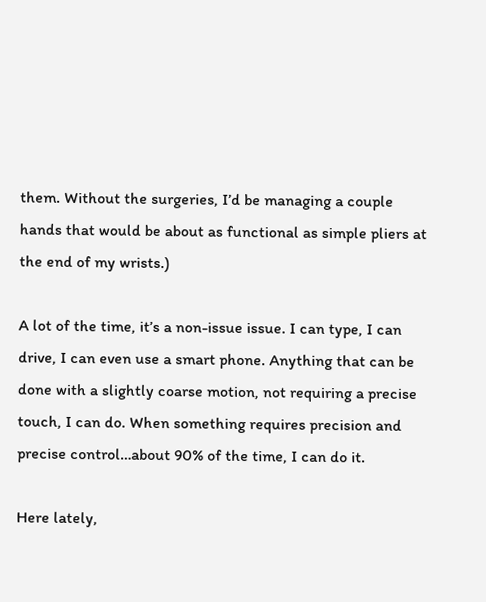them. Without the surgeries, I’d be managing a couple hands that would be about as functional as simple pliers at the end of my wrists.)

A lot of the time, it’s a non-issue issue. I can type, I can drive, I can even use a smart phone. Anything that can be done with a slightly coarse motion, not requiring a precise touch, I can do. When something requires precision and precise control…about 90% of the time, I can do it.

Here lately,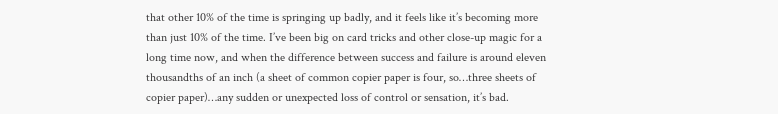that other 10% of the time is springing up badly, and it feels like it’s becoming more than just 10% of the time. I’ve been big on card tricks and other close-up magic for a long time now, and when the difference between success and failure is around eleven thousandths of an inch (a sheet of common copier paper is four, so…three sheets of copier paper)…any sudden or unexpected loss of control or sensation, it’s bad.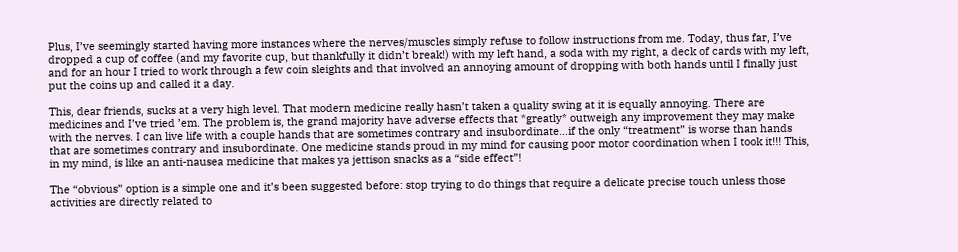Plus, I’ve seemingly started having more instances where the nerves/muscles simply refuse to follow instructions from me. Today, thus far, I’ve dropped a cup of coffee (and my favorite cup, but thankfully it didn’t break!) with my left hand, a soda with my right, a deck of cards with my left, and for an hour I tried to work through a few coin sleights and that involved an annoying amount of dropping with both hands until I finally just put the coins up and called it a day.

This, dear friends, sucks at a very high level. That modern medicine really hasn’t taken a quality swing at it is equally annoying. There are medicines and I’ve tried ’em. The problem is, the grand majority have adverse effects that *greatly* outweigh any improvement they may make with the nerves. I can live life with a couple hands that are sometimes contrary and insubordinate…if the only “treatment” is worse than hands that are sometimes contrary and insubordinate. One medicine stands proud in my mind for causing poor motor coordination when I took it!!! This, in my mind, is like an anti-nausea medicine that makes ya jettison snacks as a “side effect”!

The “obvious” option is a simple one and it’s been suggested before: stop trying to do things that require a delicate precise touch unless those activities are directly related to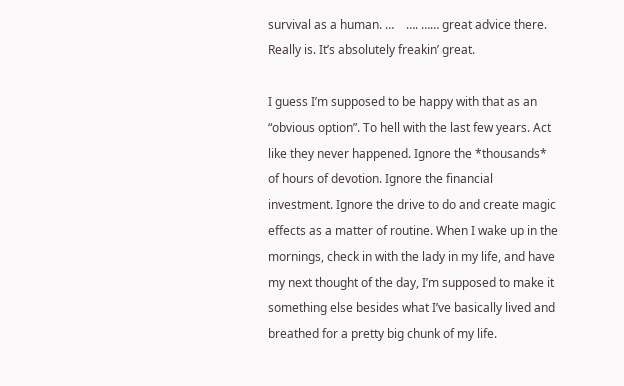survival as a human. …    …. …… great advice there. Really is. It’s absolutely freakin’ great.

I guess I’m supposed to be happy with that as an “obvious option”. To hell with the last few years. Act like they never happened. Ignore the *thousands* of hours of devotion. Ignore the financial investment. Ignore the drive to do and create magic effects as a matter of routine. When I wake up in the mornings, check in with the lady in my life, and have my next thought of the day, I’m supposed to make it something else besides what I’ve basically lived and breathed for a pretty big chunk of my life.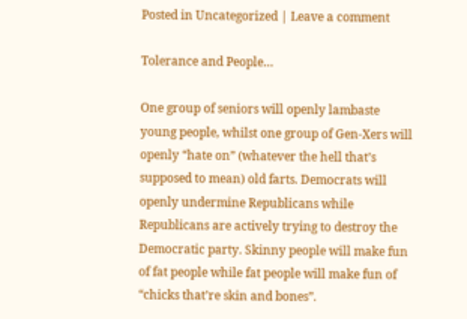Posted in Uncategorized | Leave a comment

Tolerance and People…

One group of seniors will openly lambaste young people, whilst one group of Gen-Xers will openly “hate on” (whatever the hell that’s supposed to mean) old farts. Democrats will openly undermine Republicans while Republicans are actively trying to destroy the Democratic party. Skinny people will make fun of fat people while fat people will make fun of “chicks that’re skin and bones”.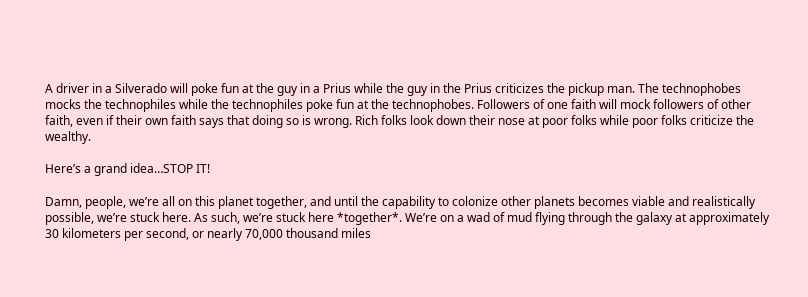A driver in a Silverado will poke fun at the guy in a Prius while the guy in the Prius criticizes the pickup man. The technophobes mocks the technophiles while the technophiles poke fun at the technophobes. Followers of one faith will mock followers of other faith, even if their own faith says that doing so is wrong. Rich folks look down their nose at poor folks while poor folks criticize the wealthy.

Here’s a grand idea…STOP IT!

Damn, people, we’re all on this planet together, and until the capability to colonize other planets becomes viable and realistically possible, we’re stuck here. As such, we’re stuck here *together*. We’re on a wad of mud flying through the galaxy at approximately 30 kilometers per second, or nearly 70,000 thousand miles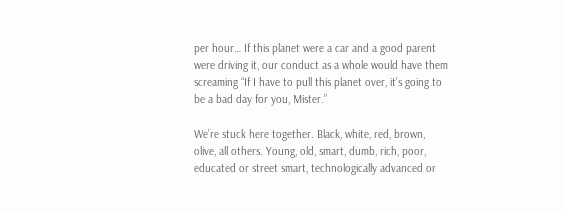per hour… If this planet were a car and a good parent were driving it, our conduct as a whole would have them screaming “If I have to pull this planet over, it’s going to be a bad day for you, Mister.”

We’re stuck here together. Black, white, red, brown, olive, all others. Young, old, smart, dumb, rich, poor, educated or street smart, technologically advanced or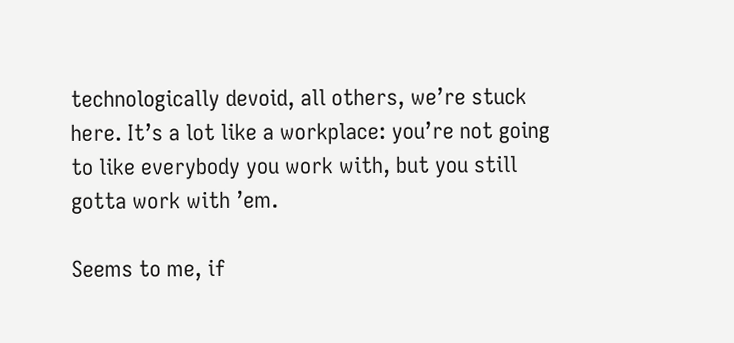technologically devoid, all others, we’re stuck here. It’s a lot like a workplace: you’re not going to like everybody you work with, but you still gotta work with ’em.

Seems to me, if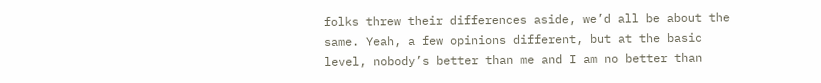folks threw their differences aside, we’d all be about the same. Yeah, a few opinions different, but at the basic level, nobody’s better than me and I am no better than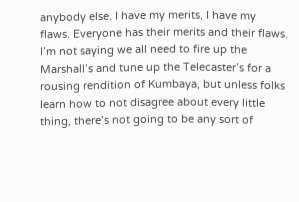anybody else. I have my merits, I have my flaws. Everyone has their merits and their flaws. I’m not saying we all need to fire up the Marshall’s and tune up the Telecaster’s for a rousing rendition of Kumbaya, but unless folks learn how to not disagree about every little thing, there’s not going to be any sort of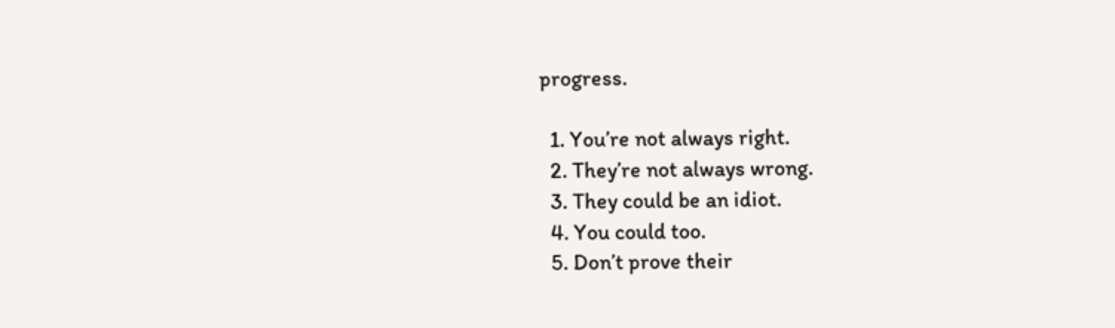progress.

  1. You’re not always right.
  2. They’re not always wrong.
  3. They could be an idiot.
  4. You could too.
  5. Don’t prove their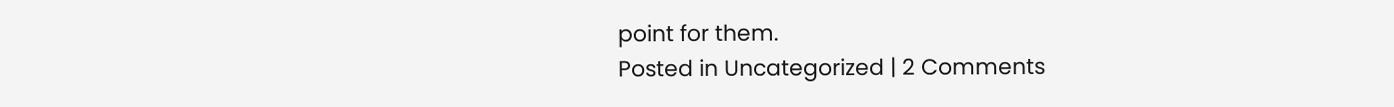point for them.
Posted in Uncategorized | 2 Comments